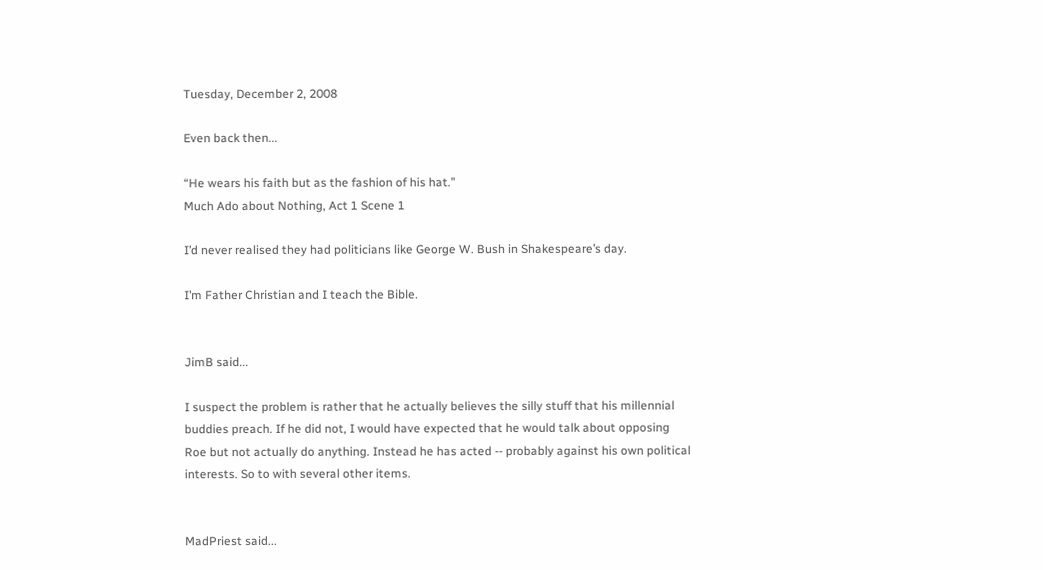Tuesday, December 2, 2008

Even back then...

“He wears his faith but as the fashion of his hat.”
Much Ado about Nothing, Act 1 Scene 1

I’d never realised they had politicians like George W. Bush in Shakespeare’s day.

I’m Father Christian and I teach the Bible.


JimB said...

I suspect the problem is rather that he actually believes the silly stuff that his millennial buddies preach. If he did not, I would have expected that he would talk about opposing Roe but not actually do anything. Instead he has acted -- probably against his own political interests. So to with several other items.


MadPriest said...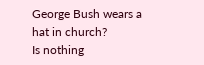George Bush wears a hat in church?
Is nothing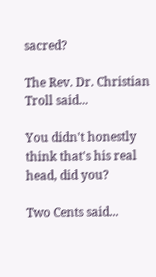sacred?

The Rev. Dr. Christian Troll said...

You didn't honestly think that's his real head, did you?

Two Cents said...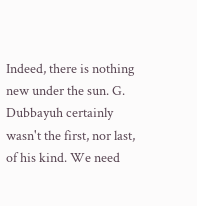Indeed, there is nothing new under the sun. G. Dubbayuh certainly wasn't the first, nor last, of his kind. We need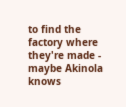to find the factory where they're made - maybe Akinola knows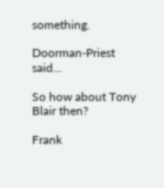something.

Doorman-Priest said...

So how about Tony Blair then?

Frank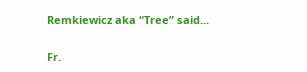Remkiewicz aka “Tree” said...

Fr.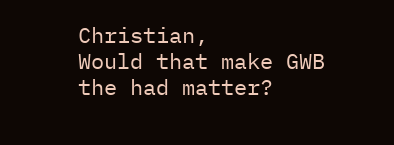Christian,
Would that make GWB the had matter?